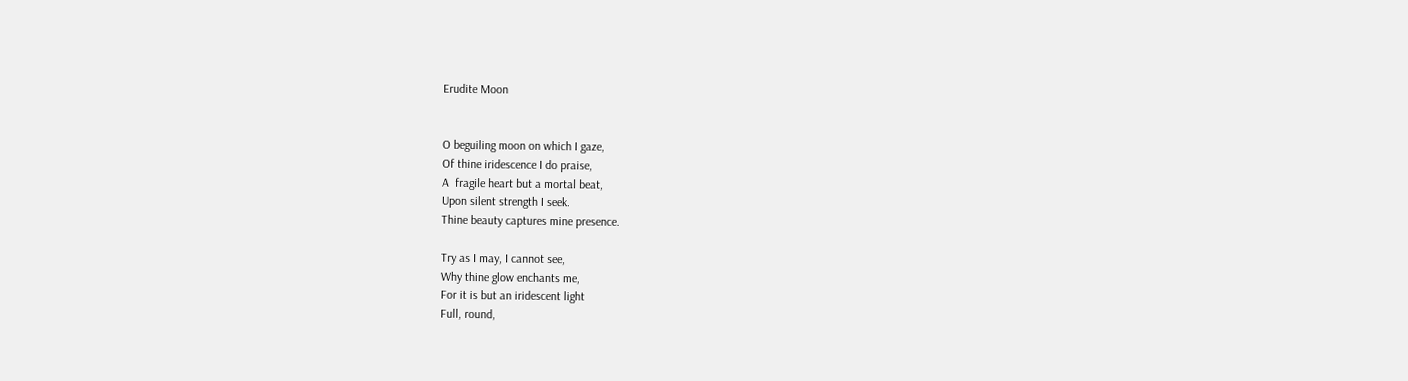Erudite Moon


O beguiling moon on which I gaze,
Of thine iridescence I do praise,
A  fragile heart but a mortal beat,
Upon silent strength I seek.
Thine beauty captures mine presence.

Try as I may, I cannot see,
Why thine glow enchants me,
For it is but an iridescent light
Full, round,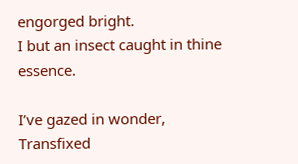engorged bright.
I but an insect caught in thine essence.

I’ve gazed in wonder,
Transfixed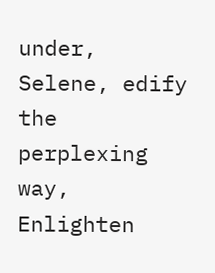under,
Selene, edify the perplexing way,
Enlighten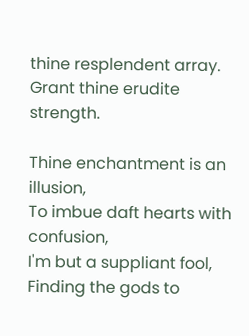thine resplendent array.
Grant thine erudite strength.

Thine enchantment is an illusion,
To imbue daft hearts with confusion,
I'm but a suppliant fool,
Finding the gods to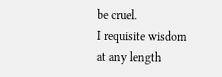be cruel.
I requisite wisdom at any length